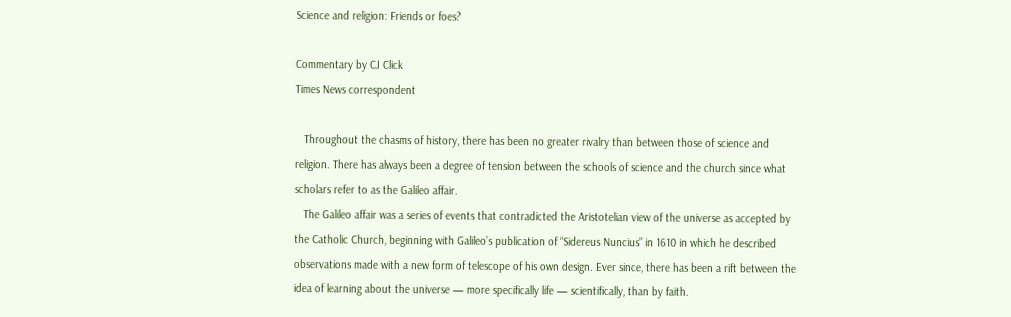Science and religion: Friends or foes?

Commentary by CJ Click
Times News correspondent

   Throughout the chasms of history, there has been no greater rivalry than between those of science and religion. There has always been a degree of tension between the schools of science and the church since what scholars refer to as the Galileo affair.
   The Galileo affair was a series of events that contradicted the Aristotelian view of the universe as accepted by the Catholic Church, beginning with Galileo’s publication of “Sidereus Nuncius” in 1610 in which he described observations made with a new form of telescope of his own design. Ever since, there has been a rift between the idea of learning about the universe — more specifically life — scientifically, than by faith.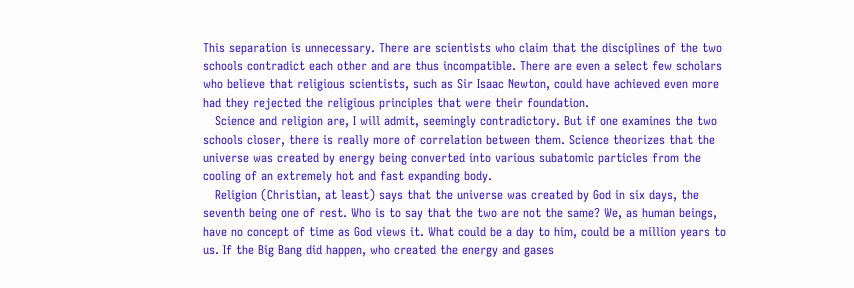This separation is unnecessary. There are scientists who claim that the disciplines of the two schools contradict each other and are thus incompatible. There are even a select few scholars who believe that religious scientists, such as Sir Isaac Newton, could have achieved even more had they rejected the religious principles that were their foundation.
   Science and religion are, I will admit, seemingly contradictory. But if one examines the two schools closer, there is really more of correlation between them. Science theorizes that the universe was created by energy being converted into various subatomic particles from the cooling of an extremely hot and fast expanding body.
   Religion (Christian, at least) says that the universe was created by God in six days, the seventh being one of rest. Who is to say that the two are not the same? We, as human beings, have no concept of time as God views it. What could be a day to him, could be a million years to us. If the Big Bang did happen, who created the energy and gases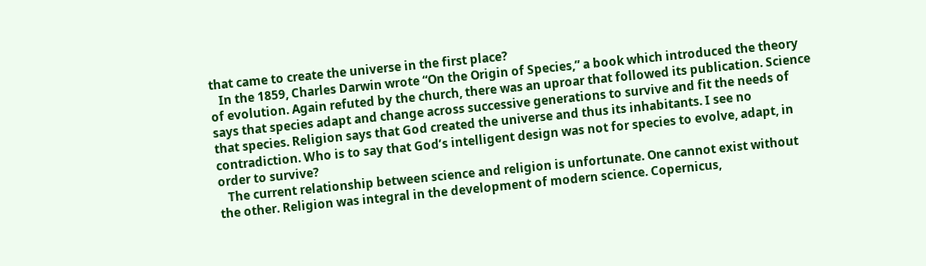that came to create the universe in the first place?
   In the 1859, Charles Darwin wrote “On the Origin of Species,” a book which introduced the theory of evolution. Again refuted by the church, there was an uproar that followed its publication. Science says that species adapt and change across successive generations to survive and fit the needs of that species. Religion says that God created the universe and thus its inhabitants. I see no contradiction. Who is to say that God’s intelligent design was not for species to evolve, adapt, in order to survive?
   The current relationship between science and religion is unfortunate. One cannot exist without the other. Religion was integral in the development of modern science. Copernicus,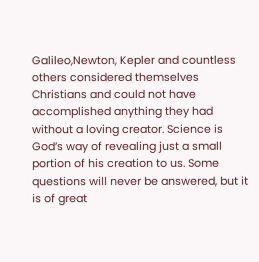Galileo,Newton, Kepler and countless others considered themselves Christians and could not have accomplished anything they had without a loving creator. Science is God’s way of revealing just a small portion of his creation to us. Some questions will never be answered, but it is of great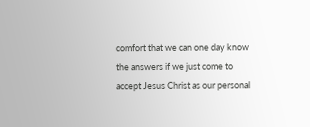comfort that we can one day know the answers if we just come to accept Jesus Christ as our personal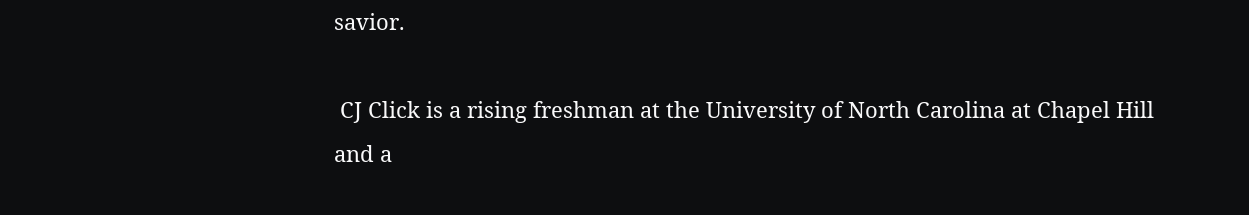savior.

 CJ Click is a rising freshman at the University of North Carolina at Chapel Hill
and a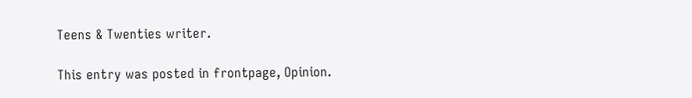Teens & Twenties writer.

This entry was posted in frontpage, Opinion.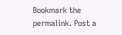Bookmark the permalink. Post a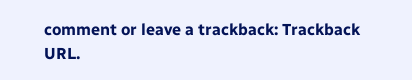comment or leave a trackback: Trackback URL.